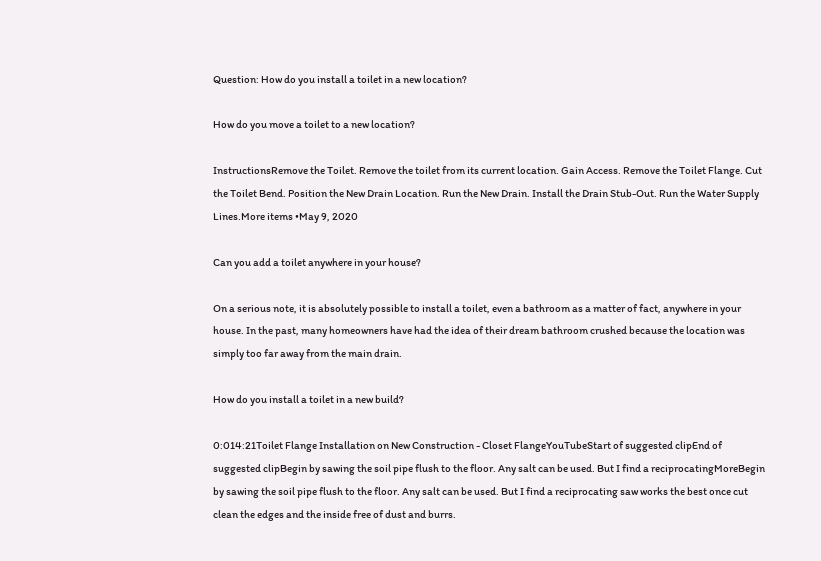Question: How do you install a toilet in a new location?

How do you move a toilet to a new location?

InstructionsRemove the Toilet. Remove the toilet from its current location. Gain Access. Remove the Toilet Flange. Cut the Toilet Bend. Position the New Drain Location. Run the New Drain. Install the Drain Stub-Out. Run the Water Supply Lines.More items •May 9, 2020

Can you add a toilet anywhere in your house?

On a serious note, it is absolutely possible to install a toilet, even a bathroom as a matter of fact, anywhere in your house. In the past, many homeowners have had the idea of their dream bathroom crushed because the location was simply too far away from the main drain.

How do you install a toilet in a new build?

0:014:21Toilet Flange Installation on New Construction - Closet FlangeYouTubeStart of suggested clipEnd of suggested clipBegin by sawing the soil pipe flush to the floor. Any salt can be used. But I find a reciprocatingMoreBegin by sawing the soil pipe flush to the floor. Any salt can be used. But I find a reciprocating saw works the best once cut clean the edges and the inside free of dust and burrs.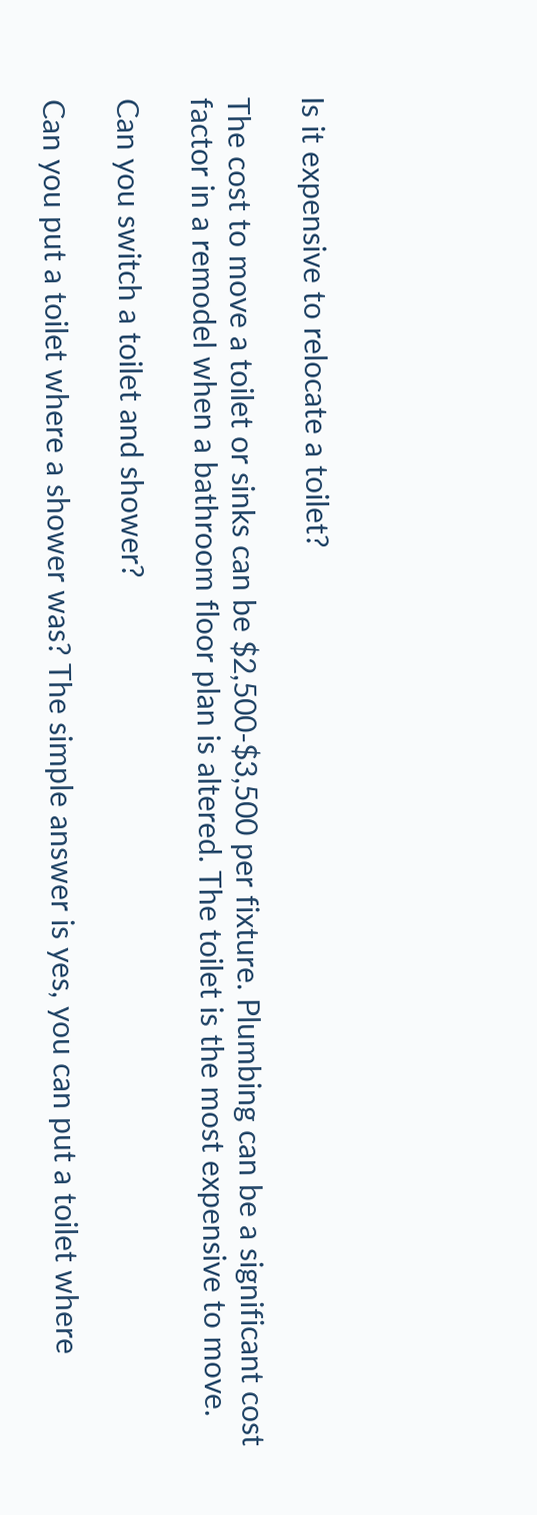Is it expensive to relocate a toilet?

The cost to move a toilet or sinks can be $2,500-$3,500 per fixture. Plumbing can be a significant cost factor in a remodel when a bathroom floor plan is altered. The toilet is the most expensive to move.

Can you switch a toilet and shower?

Can you put a toilet where a shower was? The simple answer is yes, you can put a toilet where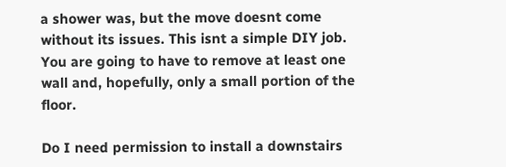a shower was, but the move doesnt come without its issues. This isnt a simple DIY job. You are going to have to remove at least one wall and, hopefully, only a small portion of the floor.

Do I need permission to install a downstairs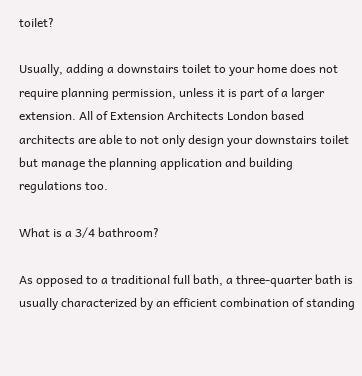toilet?

Usually, adding a downstairs toilet to your home does not require planning permission, unless it is part of a larger extension. All of Extension Architects London based architects are able to not only design your downstairs toilet but manage the planning application and building regulations too.

What is a 3/4 bathroom?

As opposed to a traditional full bath, a three-quarter bath is usually characterized by an efficient combination of standing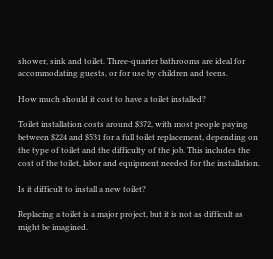shower, sink and toilet. Three-quarter bathrooms are ideal for accommodating guests, or for use by children and teens.

How much should it cost to have a toilet installed?

Toilet installation costs around $372, with most people paying between $224 and $531 for a full toilet replacement, depending on the type of toilet and the difficulty of the job. This includes the cost of the toilet, labor and equipment needed for the installation.

Is it difficult to install a new toilet?

Replacing a toilet is a major project, but it is not as difficult as might be imagined.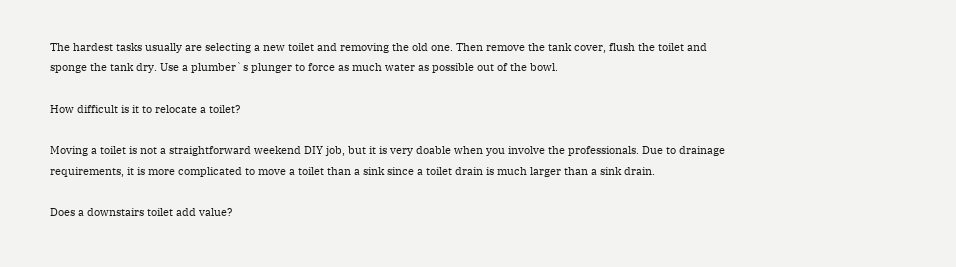The hardest tasks usually are selecting a new toilet and removing the old one. Then remove the tank cover, flush the toilet and sponge the tank dry. Use a plumber`s plunger to force as much water as possible out of the bowl.

How difficult is it to relocate a toilet?

Moving a toilet is not a straightforward weekend DIY job, but it is very doable when you involve the professionals. Due to drainage requirements, it is more complicated to move a toilet than a sink since a toilet drain is much larger than a sink drain.

Does a downstairs toilet add value?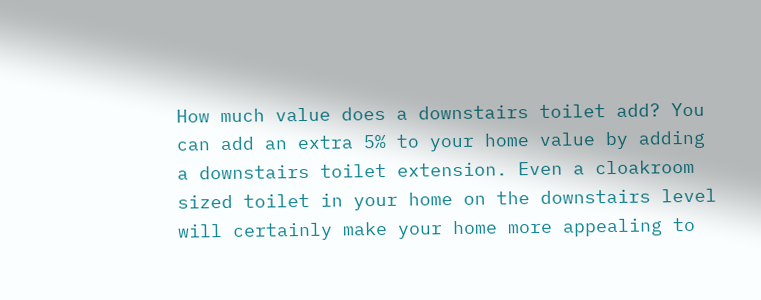How much value does a downstairs toilet add? You can add an extra 5% to your home value by adding a downstairs toilet extension. Even a cloakroom sized toilet in your home on the downstairs level will certainly make your home more appealing to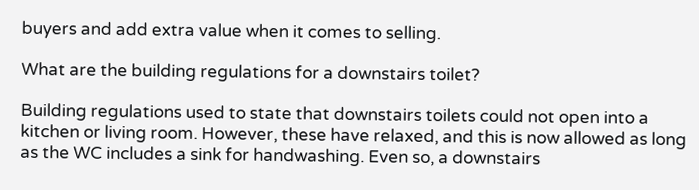buyers and add extra value when it comes to selling.

What are the building regulations for a downstairs toilet?

Building regulations used to state that downstairs toilets could not open into a kitchen or living room. However, these have relaxed, and this is now allowed as long as the WC includes a sink for handwashing. Even so, a downstairs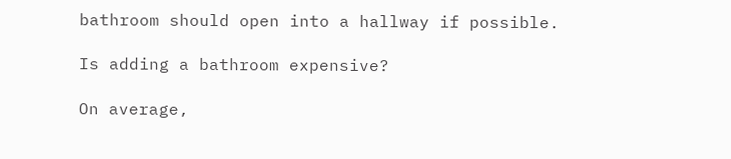bathroom should open into a hallway if possible.

Is adding a bathroom expensive?

On average,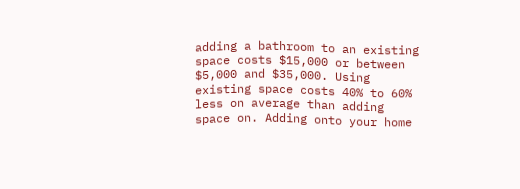adding a bathroom to an existing space costs $15,000 or between $5,000 and $35,000. Using existing space costs 40% to 60% less on average than adding space on. Adding onto your home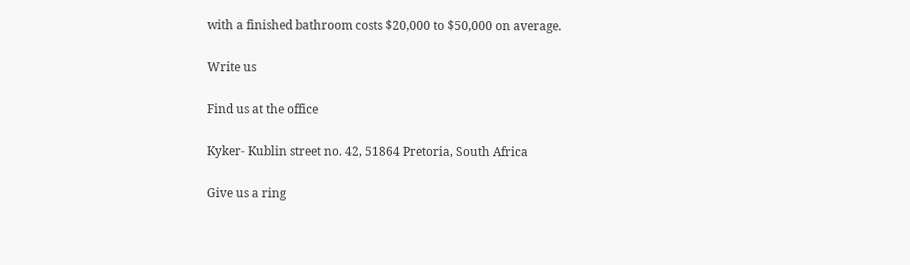with a finished bathroom costs $20,000 to $50,000 on average.

Write us

Find us at the office

Kyker- Kublin street no. 42, 51864 Pretoria, South Africa

Give us a ring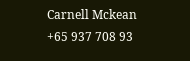Carnell Mckean
+65 937 708 93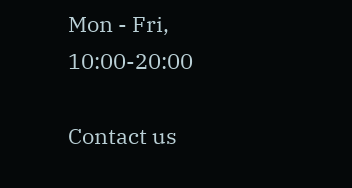Mon - Fri, 10:00-20:00

Contact us